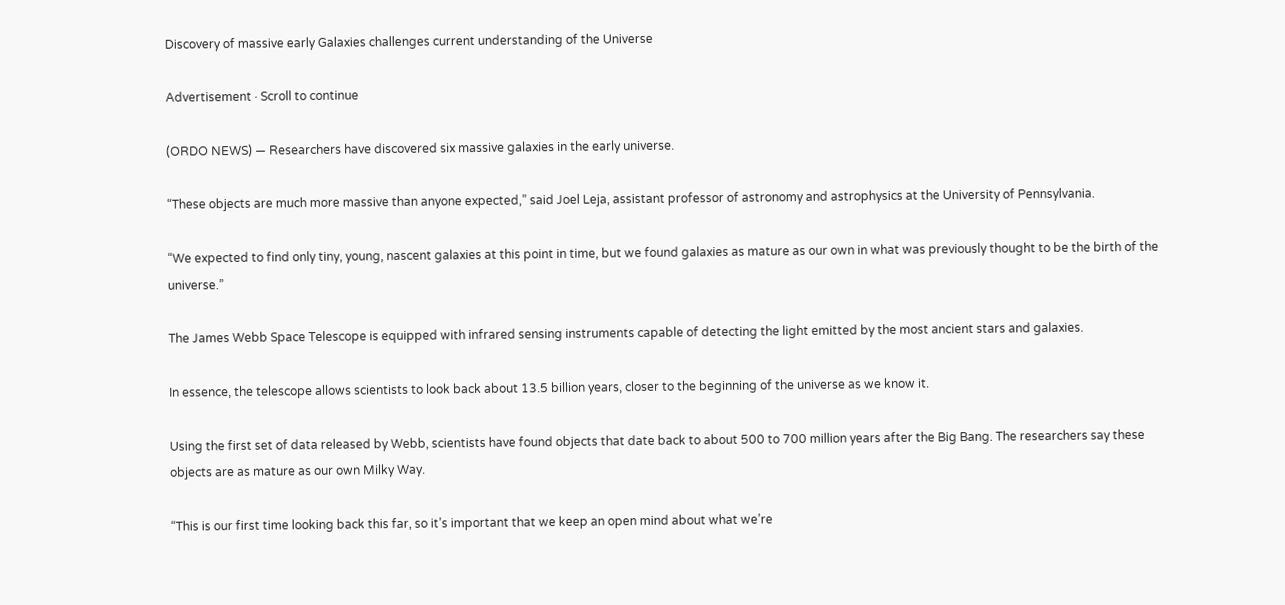Discovery of massive early Galaxies challenges current understanding of the Universe

Advertisement · Scroll to continue

(ORDO NEWS) — Researchers have discovered six massive galaxies in the early universe.

“These objects are much more massive than anyone expected,” said Joel Leja, assistant professor of astronomy and astrophysics at the University of Pennsylvania.

“We expected to find only tiny, young, nascent galaxies at this point in time, but we found galaxies as mature as our own in what was previously thought to be the birth of the universe.”

The James Webb Space Telescope is equipped with infrared sensing instruments capable of detecting the light emitted by the most ancient stars and galaxies.

In essence, the telescope allows scientists to look back about 13.5 billion years, closer to the beginning of the universe as we know it.

Using the first set of data released by Webb, scientists have found objects that date back to about 500 to 700 million years after the Big Bang. The researchers say these objects are as mature as our own Milky Way.

“This is our first time looking back this far, so it’s important that we keep an open mind about what we’re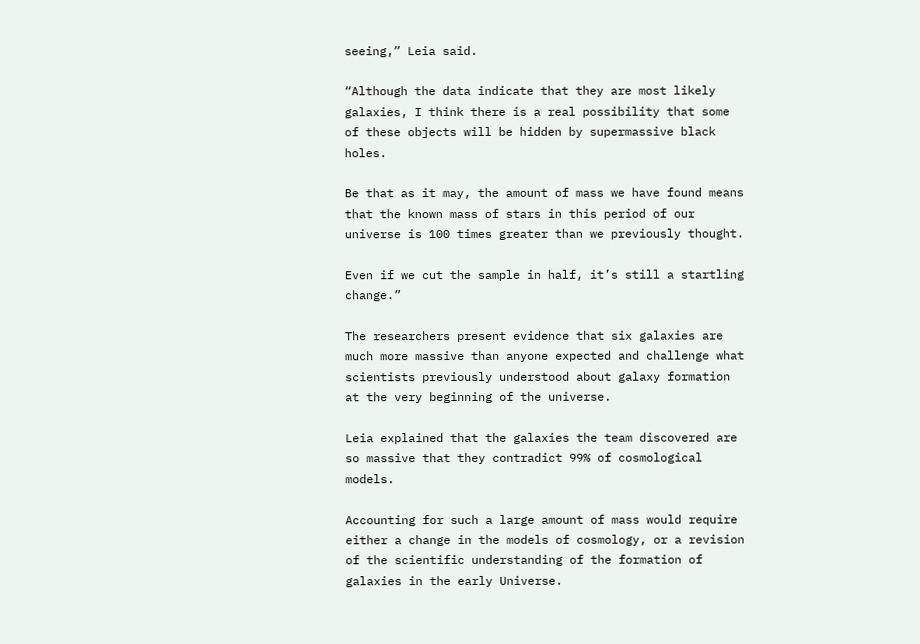seeing,” Leia said.

“Although the data indicate that they are most likely galaxies, I think there is a real possibility that some of these objects will be hidden by supermassive black holes.

Be that as it may, the amount of mass we have found means that the known mass of stars in this period of our universe is 100 times greater than we previously thought.

Even if we cut the sample in half, it’s still a startling change.”

The researchers present evidence that six galaxies are much more massive than anyone expected and challenge what scientists previously understood about galaxy formation at the very beginning of the universe.

Leia explained that the galaxies the team discovered are so massive that they contradict 99% of cosmological models.

Accounting for such a large amount of mass would require either a change in the models of cosmology, or a revision of the scientific understanding of the formation of galaxies in the early Universe.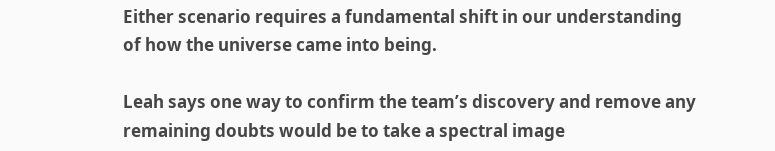Either scenario requires a fundamental shift in our understanding of how the universe came into being.

Leah says one way to confirm the team’s discovery and remove any remaining doubts would be to take a spectral image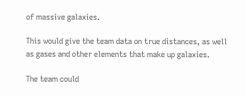of massive galaxies.

This would give the team data on true distances, as well as gases and other elements that make up galaxies.

The team could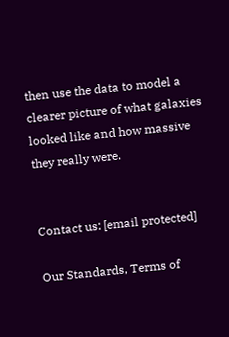then use the data to model a clearer picture of what galaxies looked like and how massive they really were.


Contact us: [email protected]

Our Standards, Terms of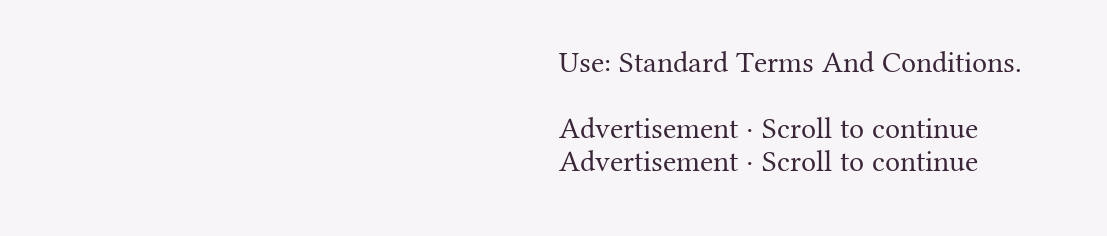Use: Standard Terms And Conditions.

Advertisement · Scroll to continue
Advertisement · Scroll to continue